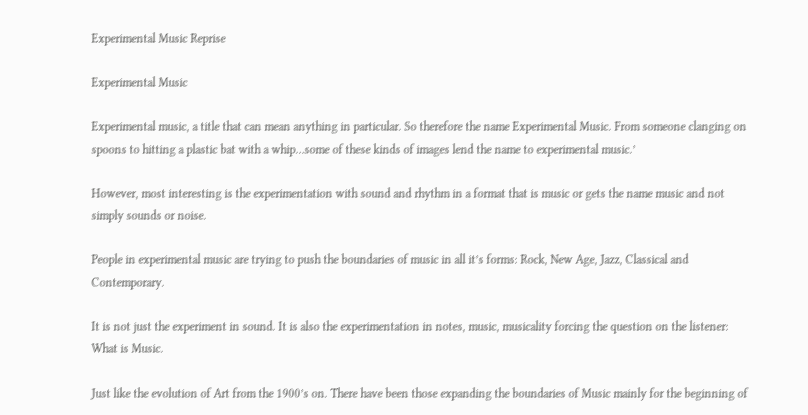Experimental Music Reprise

Experimental Music

Experimental music, a title that can mean anything in particular. So therefore the name Experimental Music. From someone clanging on spoons to hitting a plastic bat with a whip…some of these kinds of images lend the name to experimental music.’

However, most interesting is the experimentation with sound and rhythm in a format that is music or gets the name music and not simply sounds or noise.

People in experimental music are trying to push the boundaries of music in all it’s forms: Rock, New Age, Jazz, Classical and Contemporary.

It is not just the experiment in sound. It is also the experimentation in notes, music, musicality forcing the question on the listener: What is Music.

Just like the evolution of Art from the 1900’s on. There have been those expanding the boundaries of Music mainly for the beginning of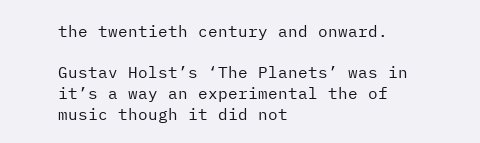the twentieth century and onward.

Gustav Holst’s ‘The Planets’ was in it’s a way an experimental the of music though it did not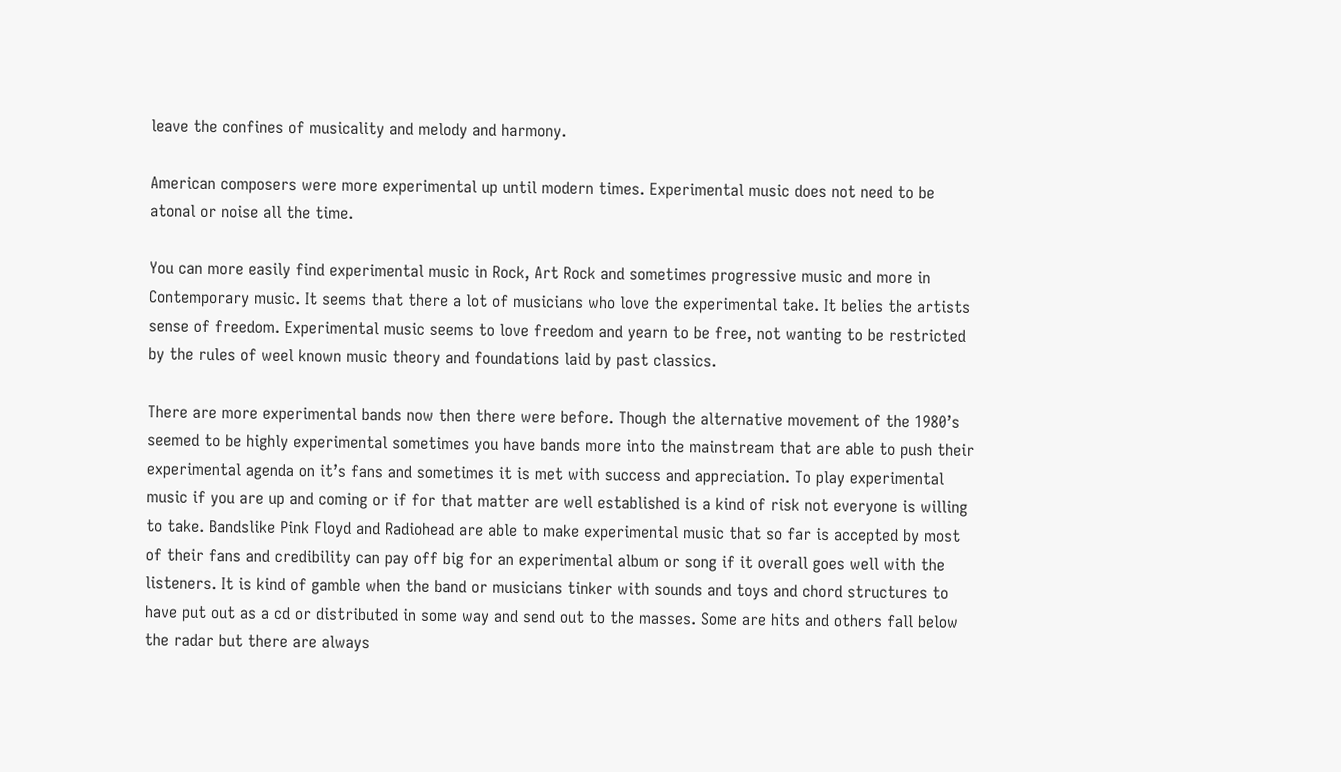leave the confines of musicality and melody and harmony.

American composers were more experimental up until modern times. Experimental music does not need to be atonal or noise all the time.

You can more easily find experimental music in Rock, Art Rock and sometimes progressive music and more in Contemporary music. It seems that there a lot of musicians who love the experimental take. It belies the artists sense of freedom. Experimental music seems to love freedom and yearn to be free, not wanting to be restricted by the rules of weel known music theory and foundations laid by past classics.

There are more experimental bands now then there were before. Though the alternative movement of the 1980’s seemed to be highly experimental sometimes you have bands more into the mainstream that are able to push their experimental agenda on it’s fans and sometimes it is met with success and appreciation. To play experimental music if you are up and coming or if for that matter are well established is a kind of risk not everyone is willing to take. Bandslike Pink Floyd and Radiohead are able to make experimental music that so far is accepted by most of their fans and credibility can pay off big for an experimental album or song if it overall goes well with the listeners. It is kind of gamble when the band or musicians tinker with sounds and toys and chord structures to have put out as a cd or distributed in some way and send out to the masses. Some are hits and others fall below the radar but there are always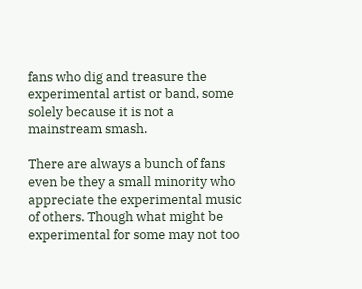fans who dig and treasure the experimental artist or band, some solely because it is not a mainstream smash.

There are always a bunch of fans even be they a small minority who appreciate the experimental music of others. Though what might be experimental for some may not too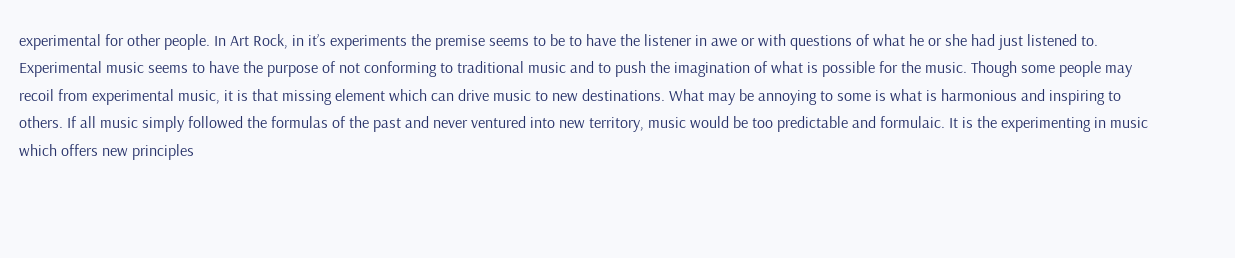experimental for other people. In Art Rock, in it’s experiments the premise seems to be to have the listener in awe or with questions of what he or she had just listened to. Experimental music seems to have the purpose of not conforming to traditional music and to push the imagination of what is possible for the music. Though some people may recoil from experimental music, it is that missing element which can drive music to new destinations. What may be annoying to some is what is harmonious and inspiring to others. If all music simply followed the formulas of the past and never ventured into new territory, music would be too predictable and formulaic. It is the experimenting in music which offers new principles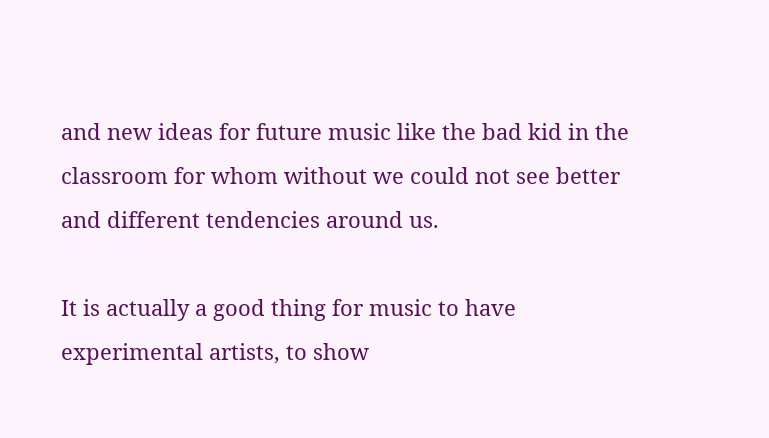and new ideas for future music like the bad kid in the classroom for whom without we could not see better and different tendencies around us.

It is actually a good thing for music to have experimental artists, to show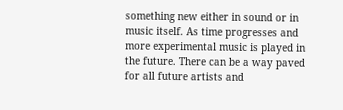something new either in sound or in music itself. As time progresses and more experimental music is played in the future. There can be a way paved for all future artists and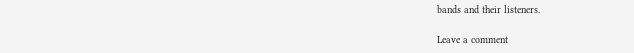bands and their listeners.

Leave a comment